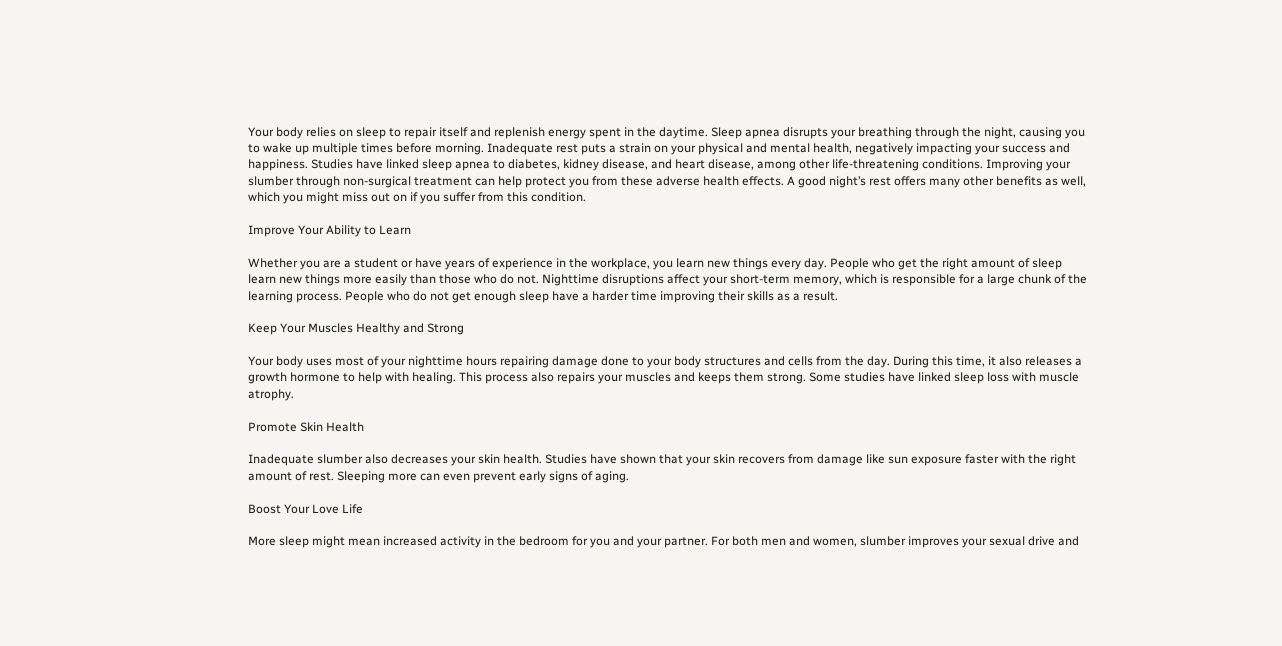Your body relies on sleep to repair itself and replenish energy spent in the daytime. Sleep apnea disrupts your breathing through the night, causing you to wake up multiple times before morning. Inadequate rest puts a strain on your physical and mental health, negatively impacting your success and happiness. Studies have linked sleep apnea to diabetes, kidney disease, and heart disease, among other life-threatening conditions. Improving your slumber through non-surgical treatment can help protect you from these adverse health effects. A good night’s rest offers many other benefits as well, which you might miss out on if you suffer from this condition.

Improve Your Ability to Learn

Whether you are a student or have years of experience in the workplace, you learn new things every day. People who get the right amount of sleep learn new things more easily than those who do not. Nighttime disruptions affect your short-term memory, which is responsible for a large chunk of the learning process. People who do not get enough sleep have a harder time improving their skills as a result.

Keep Your Muscles Healthy and Strong

Your body uses most of your nighttime hours repairing damage done to your body structures and cells from the day. During this time, it also releases a growth hormone to help with healing. This process also repairs your muscles and keeps them strong. Some studies have linked sleep loss with muscle atrophy.

Promote Skin Health

Inadequate slumber also decreases your skin health. Studies have shown that your skin recovers from damage like sun exposure faster with the right amount of rest. Sleeping more can even prevent early signs of aging.

Boost Your Love Life

More sleep might mean increased activity in the bedroom for you and your partner. For both men and women, slumber improves your sexual drive and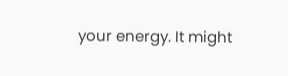your energy. It might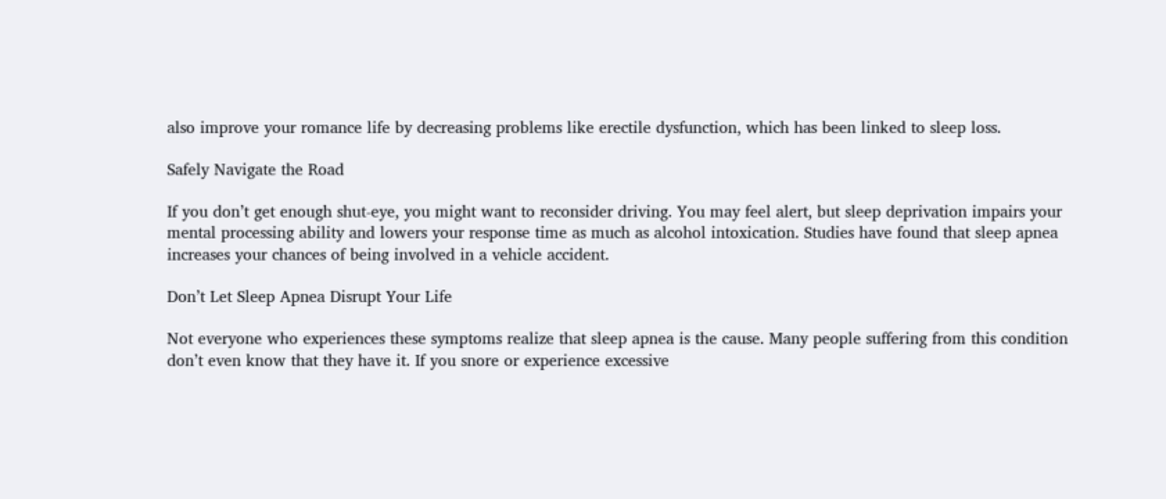also improve your romance life by decreasing problems like erectile dysfunction, which has been linked to sleep loss.

Safely Navigate the Road

If you don’t get enough shut-eye, you might want to reconsider driving. You may feel alert, but sleep deprivation impairs your mental processing ability and lowers your response time as much as alcohol intoxication. Studies have found that sleep apnea increases your chances of being involved in a vehicle accident.

Don’t Let Sleep Apnea Disrupt Your Life

Not everyone who experiences these symptoms realize that sleep apnea is the cause. Many people suffering from this condition don’t even know that they have it. If you snore or experience excessive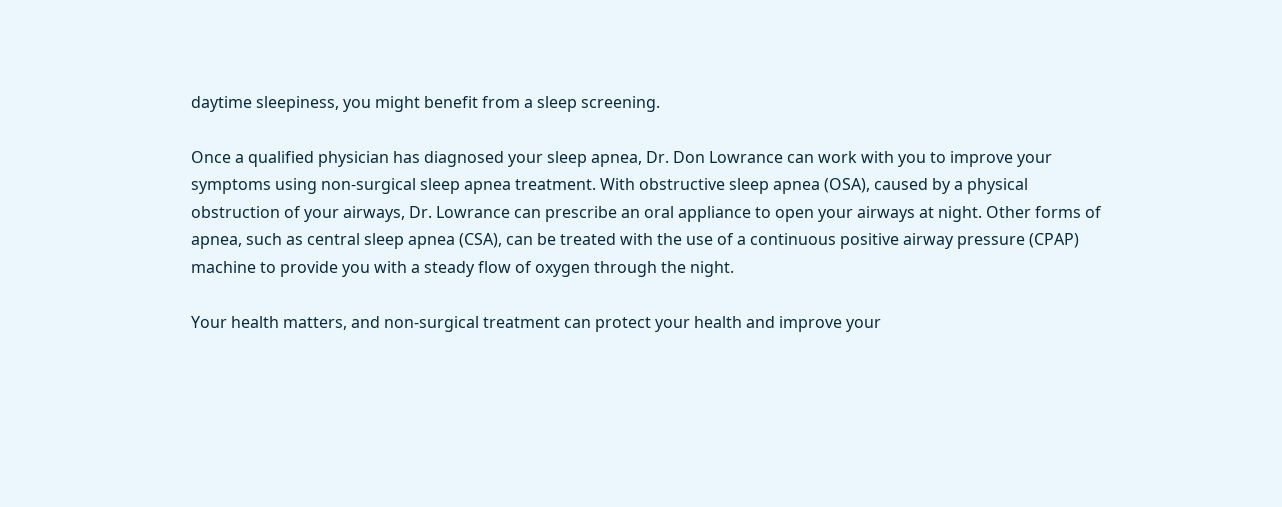daytime sleepiness, you might benefit from a sleep screening.

Once a qualified physician has diagnosed your sleep apnea, Dr. Don Lowrance can work with you to improve your symptoms using non-surgical sleep apnea treatment. With obstructive sleep apnea (OSA), caused by a physical obstruction of your airways, Dr. Lowrance can prescribe an oral appliance to open your airways at night. Other forms of apnea, such as central sleep apnea (CSA), can be treated with the use of a continuous positive airway pressure (CPAP) machine to provide you with a steady flow of oxygen through the night.

Your health matters, and non-surgical treatment can protect your health and improve your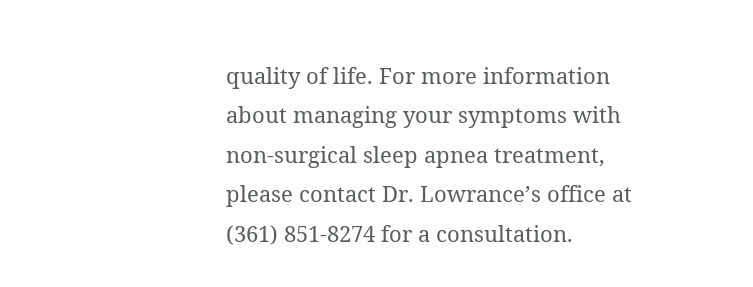quality of life. For more information about managing your symptoms with non-surgical sleep apnea treatment, please contact Dr. Lowrance’s office at (361) 851-8274 for a consultation.